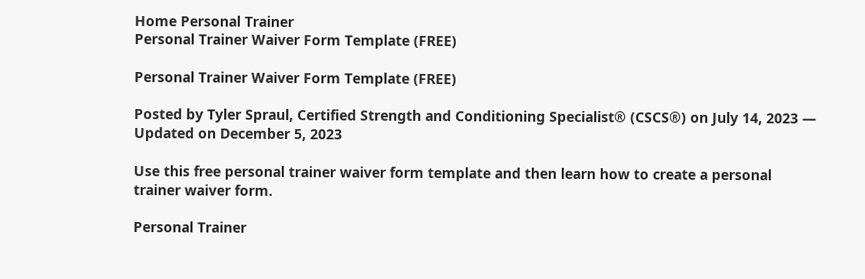Home Personal Trainer
Personal Trainer Waiver Form Template (FREE)

Personal Trainer Waiver Form Template (FREE)

Posted by Tyler Spraul, Certified Strength and Conditioning Specialist® (CSCS®) on July 14, 2023 — Updated on December 5, 2023

Use this free personal trainer waiver form template and then learn how to create a personal trainer waiver form.

Personal Trainer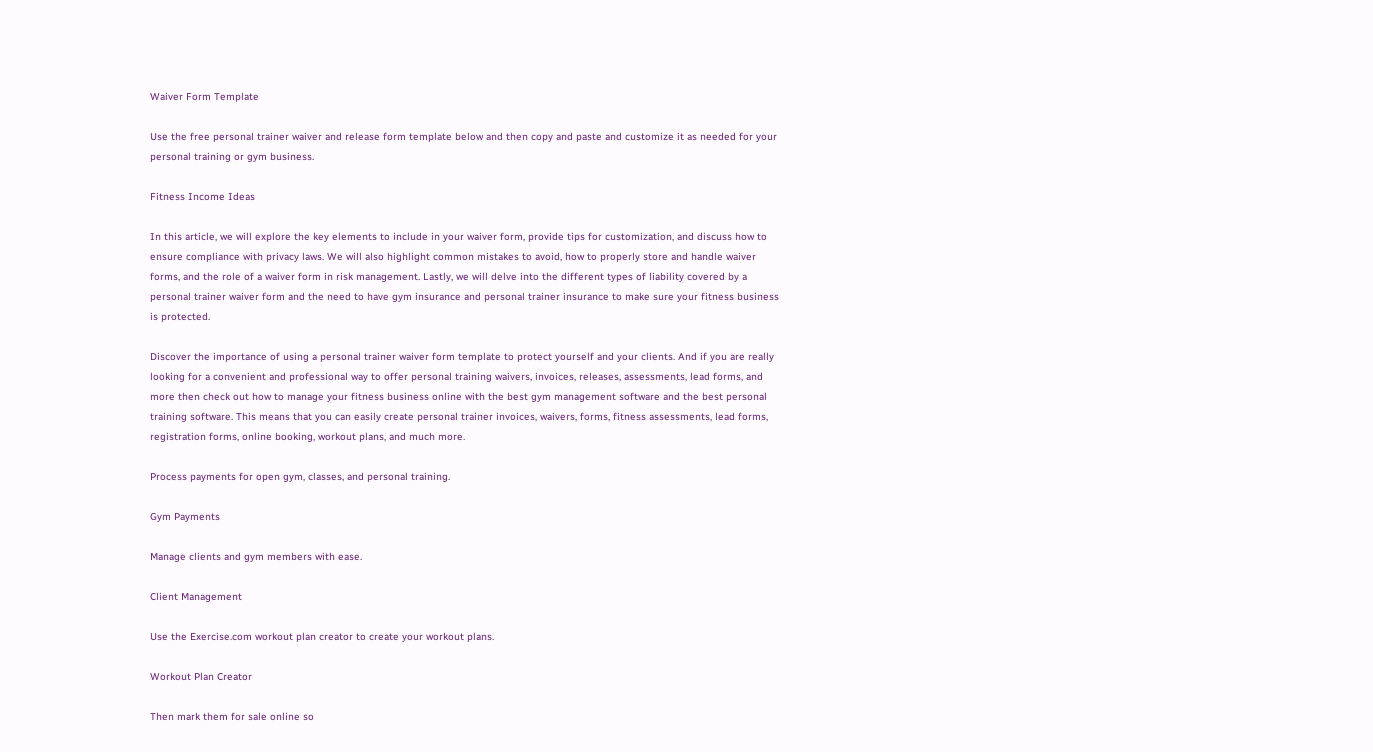Waiver Form Template

Use the free personal trainer waiver and release form template below and then copy and paste and customize it as needed for your personal training or gym business.

Fitness Income Ideas

In this article, we will explore the key elements to include in your waiver form, provide tips for customization, and discuss how to ensure compliance with privacy laws. We will also highlight common mistakes to avoid, how to properly store and handle waiver forms, and the role of a waiver form in risk management. Lastly, we will delve into the different types of liability covered by a personal trainer waiver form and the need to have gym insurance and personal trainer insurance to make sure your fitness business is protected.

Discover the importance of using a personal trainer waiver form template to protect yourself and your clients. And if you are really looking for a convenient and professional way to offer personal training waivers, invoices, releases, assessments, lead forms, and more then check out how to manage your fitness business online with the best gym management software and the best personal training software. This means that you can easily create personal trainer invoices, waivers, forms, fitness assessments, lead forms, registration forms, online booking, workout plans, and much more.

Process payments for open gym, classes, and personal training.

Gym Payments

Manage clients and gym members with ease.

Client Management

Use the Exercise.com workout plan creator to create your workout plans.

Workout Plan Creator

Then mark them for sale online so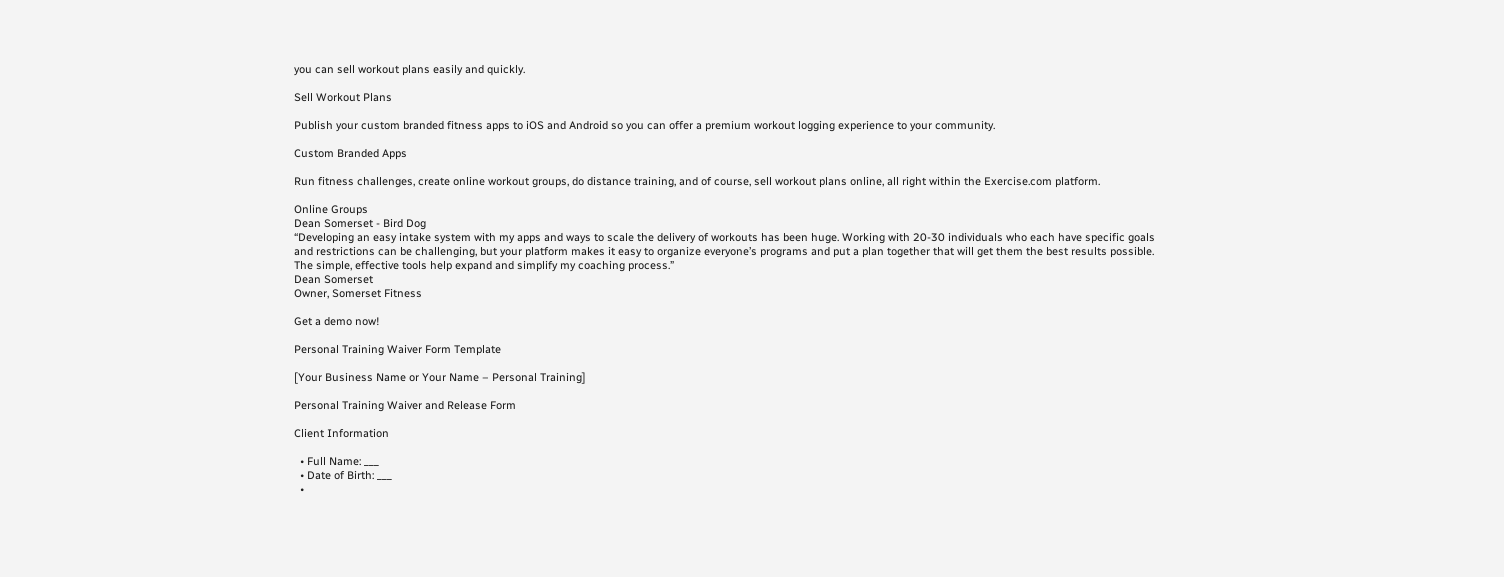you can sell workout plans easily and quickly.

Sell Workout Plans

Publish your custom branded fitness apps to iOS and Android so you can offer a premium workout logging experience to your community.

Custom Branded Apps

Run fitness challenges, create online workout groups, do distance training, and of course, sell workout plans online, all right within the Exercise.com platform.

Online Groups
Dean Somerset - Bird Dog
“Developing an easy intake system with my apps and ways to scale the delivery of workouts has been huge. Working with 20-30 individuals who each have specific goals and restrictions can be challenging, but your platform makes it easy to organize everyone’s programs and put a plan together that will get them the best results possible. The simple, effective tools help expand and simplify my coaching process.”
Dean Somerset
Owner, Somerset Fitness

Get a demo now!

Personal Training Waiver Form Template

[Your Business Name or Your Name – Personal Training]

Personal Training Waiver and Release Form

Client Information

  • Full Name: ___
  • Date of Birth: ___
  •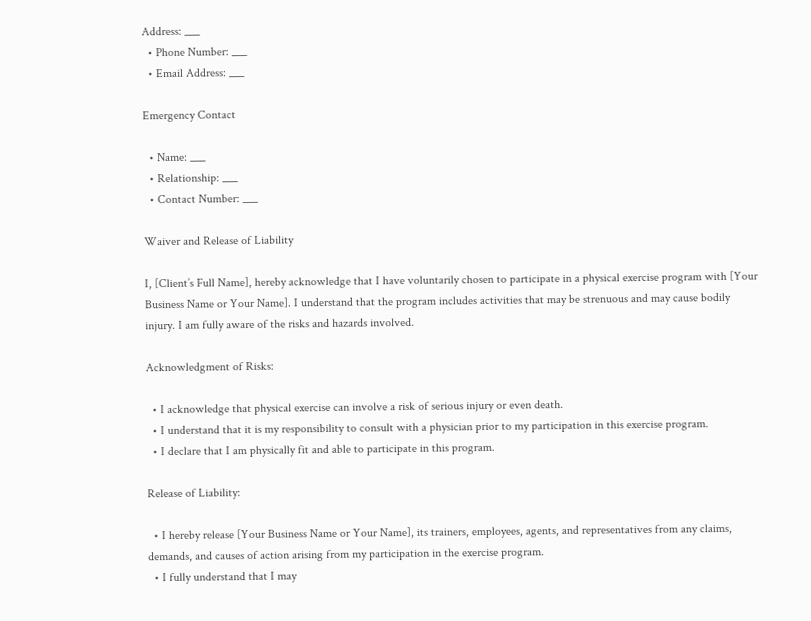Address: ___
  • Phone Number: ___
  • Email Address: ___

Emergency Contact

  • Name: ___
  • Relationship: ___
  • Contact Number: ___

Waiver and Release of Liability

I, [Client’s Full Name], hereby acknowledge that I have voluntarily chosen to participate in a physical exercise program with [Your Business Name or Your Name]. I understand that the program includes activities that may be strenuous and may cause bodily injury. I am fully aware of the risks and hazards involved.

Acknowledgment of Risks:

  • I acknowledge that physical exercise can involve a risk of serious injury or even death.
  • I understand that it is my responsibility to consult with a physician prior to my participation in this exercise program.
  • I declare that I am physically fit and able to participate in this program.

Release of Liability:

  • I hereby release [Your Business Name or Your Name], its trainers, employees, agents, and representatives from any claims, demands, and causes of action arising from my participation in the exercise program.
  • I fully understand that I may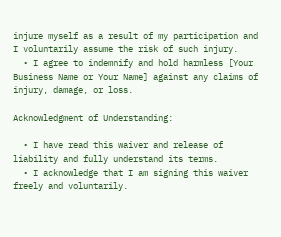injure myself as a result of my participation and I voluntarily assume the risk of such injury.
  • I agree to indemnify and hold harmless [Your Business Name or Your Name] against any claims of injury, damage, or loss.

Acknowledgment of Understanding:

  • I have read this waiver and release of liability and fully understand its terms.
  • I acknowledge that I am signing this waiver freely and voluntarily.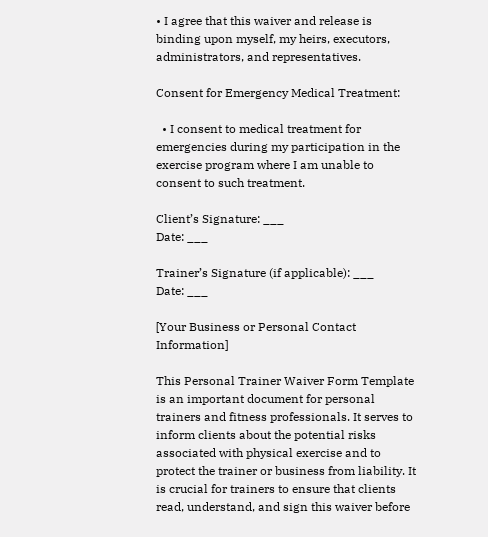• I agree that this waiver and release is binding upon myself, my heirs, executors, administrators, and representatives.

Consent for Emergency Medical Treatment:

  • I consent to medical treatment for emergencies during my participation in the exercise program where I am unable to consent to such treatment.

Client’s Signature: ___
Date: ___

Trainer’s Signature (if applicable): ___
Date: ___

[Your Business or Personal Contact Information]

This Personal Trainer Waiver Form Template is an important document for personal trainers and fitness professionals. It serves to inform clients about the potential risks associated with physical exercise and to protect the trainer or business from liability. It is crucial for trainers to ensure that clients read, understand, and sign this waiver before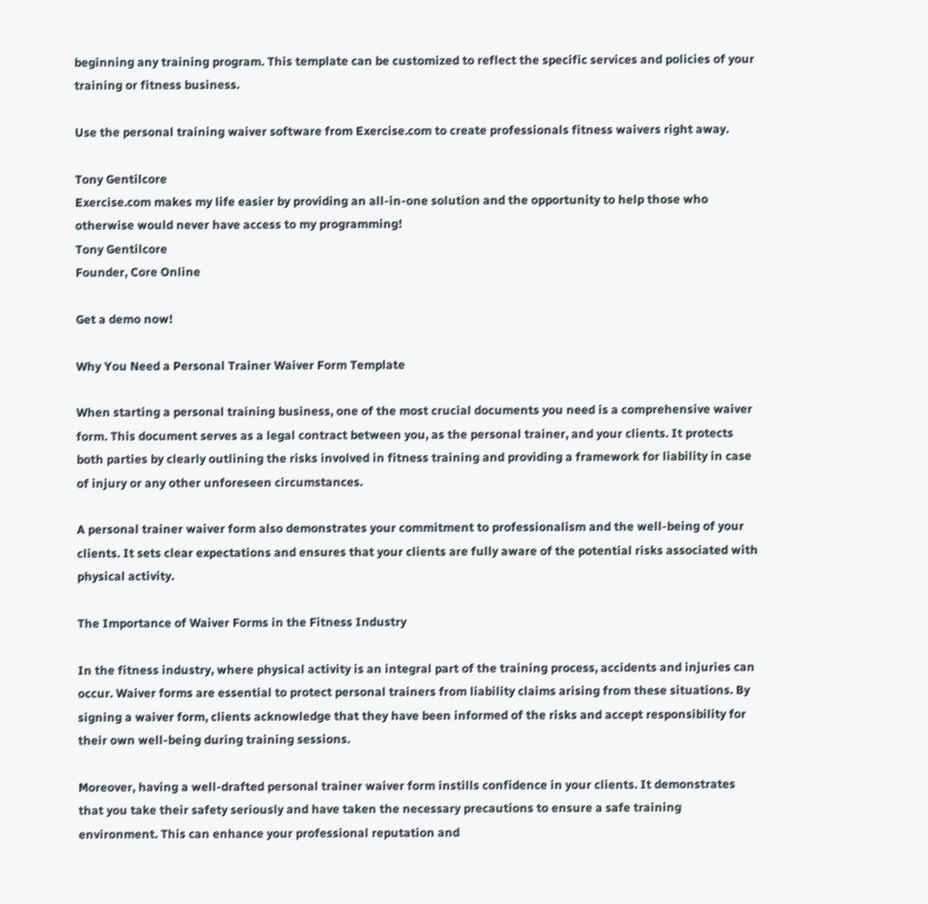beginning any training program. This template can be customized to reflect the specific services and policies of your training or fitness business.

Use the personal training waiver software from Exercise.com to create professionals fitness waivers right away.

Tony Gentilcore
Exercise.com makes my life easier by providing an all-in-one solution and the opportunity to help those who otherwise would never have access to my programming!
Tony Gentilcore
Founder, Core Online

Get a demo now!

Why You Need a Personal Trainer Waiver Form Template

When starting a personal training business, one of the most crucial documents you need is a comprehensive waiver form. This document serves as a legal contract between you, as the personal trainer, and your clients. It protects both parties by clearly outlining the risks involved in fitness training and providing a framework for liability in case of injury or any other unforeseen circumstances.

A personal trainer waiver form also demonstrates your commitment to professionalism and the well-being of your clients. It sets clear expectations and ensures that your clients are fully aware of the potential risks associated with physical activity.

The Importance of Waiver Forms in the Fitness Industry

In the fitness industry, where physical activity is an integral part of the training process, accidents and injuries can occur. Waiver forms are essential to protect personal trainers from liability claims arising from these situations. By signing a waiver form, clients acknowledge that they have been informed of the risks and accept responsibility for their own well-being during training sessions.

Moreover, having a well-drafted personal trainer waiver form instills confidence in your clients. It demonstrates that you take their safety seriously and have taken the necessary precautions to ensure a safe training environment. This can enhance your professional reputation and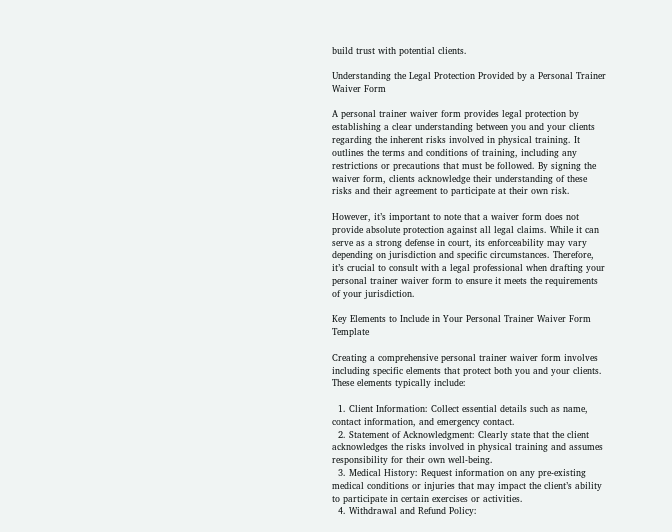build trust with potential clients.

Understanding the Legal Protection Provided by a Personal Trainer Waiver Form

A personal trainer waiver form provides legal protection by establishing a clear understanding between you and your clients regarding the inherent risks involved in physical training. It outlines the terms and conditions of training, including any restrictions or precautions that must be followed. By signing the waiver form, clients acknowledge their understanding of these risks and their agreement to participate at their own risk.

However, it’s important to note that a waiver form does not provide absolute protection against all legal claims. While it can serve as a strong defense in court, its enforceability may vary depending on jurisdiction and specific circumstances. Therefore, it’s crucial to consult with a legal professional when drafting your personal trainer waiver form to ensure it meets the requirements of your jurisdiction.

Key Elements to Include in Your Personal Trainer Waiver Form Template

Creating a comprehensive personal trainer waiver form involves including specific elements that protect both you and your clients. These elements typically include:

  1. Client Information: Collect essential details such as name, contact information, and emergency contact.
  2. Statement of Acknowledgment: Clearly state that the client acknowledges the risks involved in physical training and assumes responsibility for their own well-being.
  3. Medical History: Request information on any pre-existing medical conditions or injuries that may impact the client’s ability to participate in certain exercises or activities.
  4. Withdrawal and Refund Policy: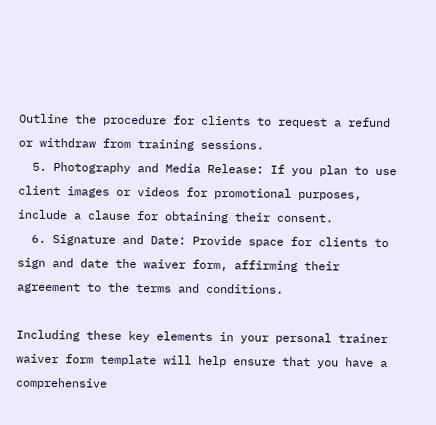Outline the procedure for clients to request a refund or withdraw from training sessions.
  5. Photography and Media Release: If you plan to use client images or videos for promotional purposes, include a clause for obtaining their consent.
  6. Signature and Date: Provide space for clients to sign and date the waiver form, affirming their agreement to the terms and conditions.

Including these key elements in your personal trainer waiver form template will help ensure that you have a comprehensive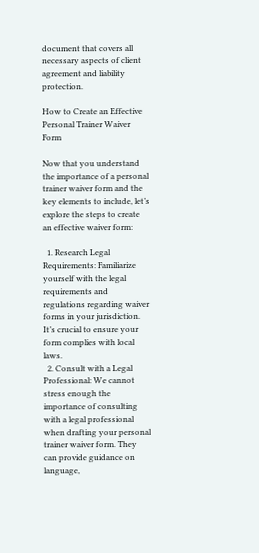document that covers all necessary aspects of client agreement and liability protection.

How to Create an Effective Personal Trainer Waiver Form

Now that you understand the importance of a personal trainer waiver form and the key elements to include, let’s explore the steps to create an effective waiver form:

  1. Research Legal Requirements: Familiarize yourself with the legal requirements and regulations regarding waiver forms in your jurisdiction. It’s crucial to ensure your form complies with local laws.
  2. Consult with a Legal Professional: We cannot stress enough the importance of consulting with a legal professional when drafting your personal trainer waiver form. They can provide guidance on language,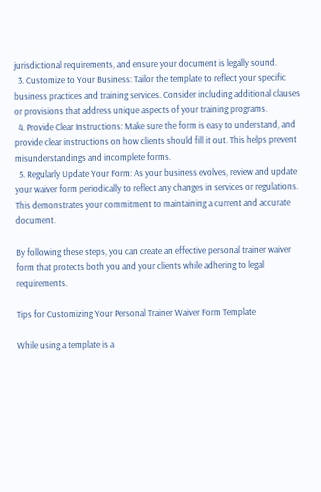jurisdictional requirements, and ensure your document is legally sound.
  3. Customize to Your Business: Tailor the template to reflect your specific business practices and training services. Consider including additional clauses or provisions that address unique aspects of your training programs.
  4. Provide Clear Instructions: Make sure the form is easy to understand, and provide clear instructions on how clients should fill it out. This helps prevent misunderstandings and incomplete forms.
  5. Regularly Update Your Form: As your business evolves, review and update your waiver form periodically to reflect any changes in services or regulations. This demonstrates your commitment to maintaining a current and accurate document.

By following these steps, you can create an effective personal trainer waiver form that protects both you and your clients while adhering to legal requirements.

Tips for Customizing Your Personal Trainer Waiver Form Template

While using a template is a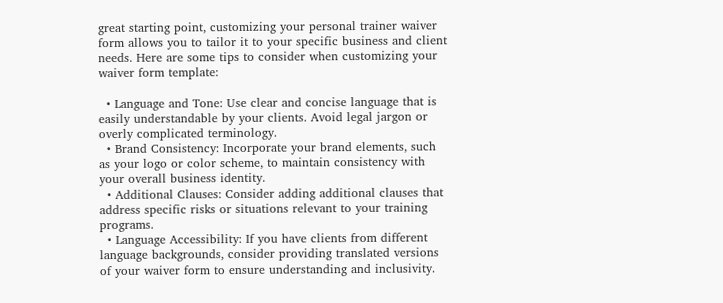great starting point, customizing your personal trainer waiver form allows you to tailor it to your specific business and client needs. Here are some tips to consider when customizing your waiver form template:

  • Language and Tone: Use clear and concise language that is easily understandable by your clients. Avoid legal jargon or overly complicated terminology.
  • Brand Consistency: Incorporate your brand elements, such as your logo or color scheme, to maintain consistency with your overall business identity.
  • Additional Clauses: Consider adding additional clauses that address specific risks or situations relevant to your training programs.
  • Language Accessibility: If you have clients from different language backgrounds, consider providing translated versions of your waiver form to ensure understanding and inclusivity.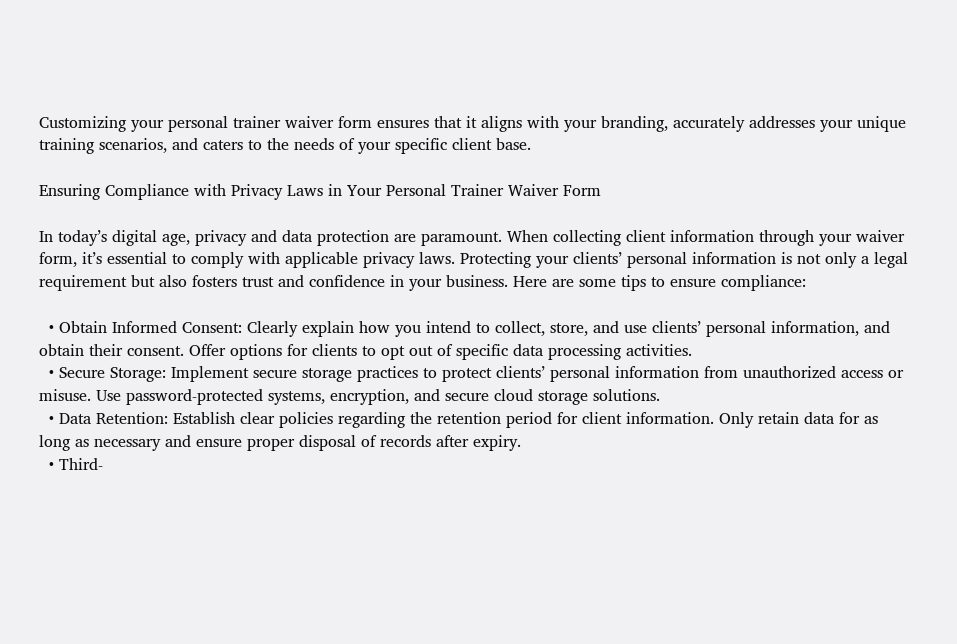Customizing your personal trainer waiver form ensures that it aligns with your branding, accurately addresses your unique training scenarios, and caters to the needs of your specific client base.

Ensuring Compliance with Privacy Laws in Your Personal Trainer Waiver Form

In today’s digital age, privacy and data protection are paramount. When collecting client information through your waiver form, it’s essential to comply with applicable privacy laws. Protecting your clients’ personal information is not only a legal requirement but also fosters trust and confidence in your business. Here are some tips to ensure compliance:

  • Obtain Informed Consent: Clearly explain how you intend to collect, store, and use clients’ personal information, and obtain their consent. Offer options for clients to opt out of specific data processing activities.
  • Secure Storage: Implement secure storage practices to protect clients’ personal information from unauthorized access or misuse. Use password-protected systems, encryption, and secure cloud storage solutions.
  • Data Retention: Establish clear policies regarding the retention period for client information. Only retain data for as long as necessary and ensure proper disposal of records after expiry.
  • Third-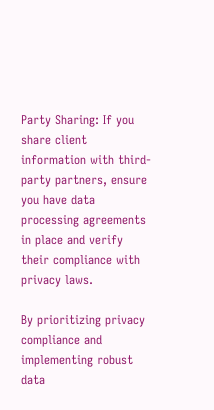Party Sharing: If you share client information with third-party partners, ensure you have data processing agreements in place and verify their compliance with privacy laws.

By prioritizing privacy compliance and implementing robust data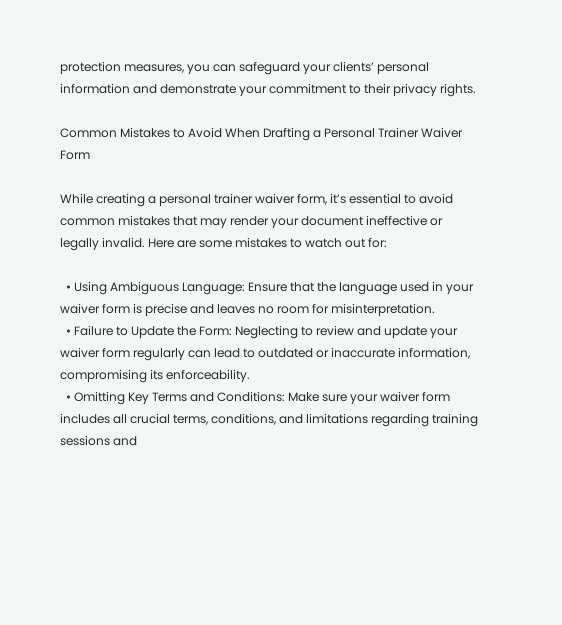protection measures, you can safeguard your clients’ personal information and demonstrate your commitment to their privacy rights.

Common Mistakes to Avoid When Drafting a Personal Trainer Waiver Form

While creating a personal trainer waiver form, it’s essential to avoid common mistakes that may render your document ineffective or legally invalid. Here are some mistakes to watch out for:

  • Using Ambiguous Language: Ensure that the language used in your waiver form is precise and leaves no room for misinterpretation.
  • Failure to Update the Form: Neglecting to review and update your waiver form regularly can lead to outdated or inaccurate information, compromising its enforceability.
  • Omitting Key Terms and Conditions: Make sure your waiver form includes all crucial terms, conditions, and limitations regarding training sessions and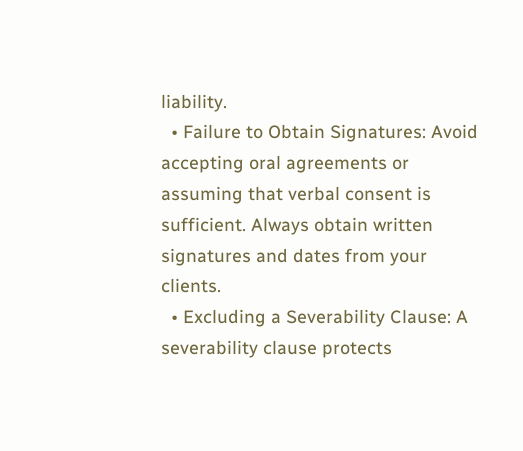liability.
  • Failure to Obtain Signatures: Avoid accepting oral agreements or assuming that verbal consent is sufficient. Always obtain written signatures and dates from your clients.
  • Excluding a Severability Clause: A severability clause protects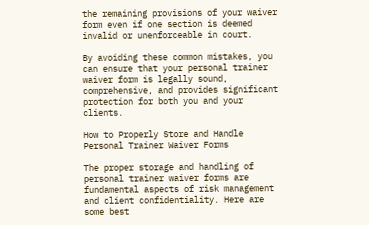the remaining provisions of your waiver form even if one section is deemed invalid or unenforceable in court.

By avoiding these common mistakes, you can ensure that your personal trainer waiver form is legally sound, comprehensive, and provides significant protection for both you and your clients.

How to Properly Store and Handle Personal Trainer Waiver Forms

The proper storage and handling of personal trainer waiver forms are fundamental aspects of risk management and client confidentiality. Here are some best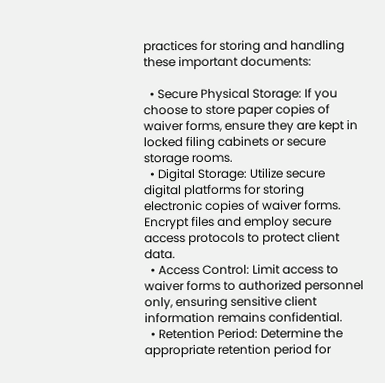practices for storing and handling these important documents:

  • Secure Physical Storage: If you choose to store paper copies of waiver forms, ensure they are kept in locked filing cabinets or secure storage rooms.
  • Digital Storage: Utilize secure digital platforms for storing electronic copies of waiver forms. Encrypt files and employ secure access protocols to protect client data.
  • Access Control: Limit access to waiver forms to authorized personnel only, ensuring sensitive client information remains confidential.
  • Retention Period: Determine the appropriate retention period for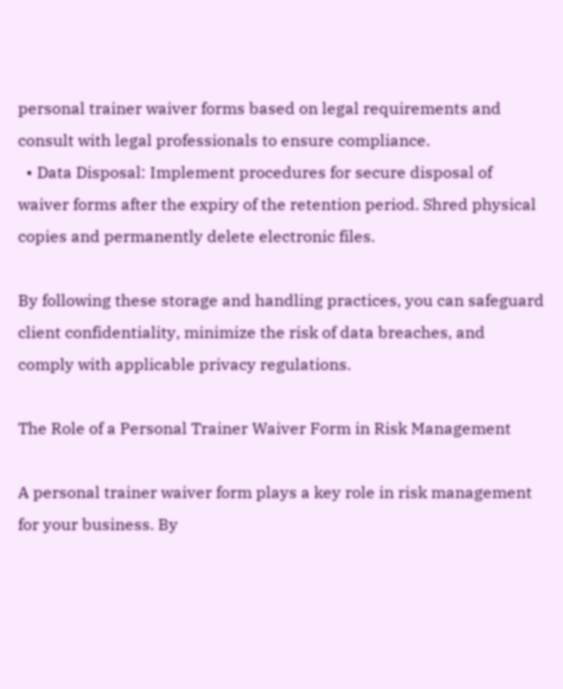personal trainer waiver forms based on legal requirements and consult with legal professionals to ensure compliance.
  • Data Disposal: Implement procedures for secure disposal of waiver forms after the expiry of the retention period. Shred physical copies and permanently delete electronic files.

By following these storage and handling practices, you can safeguard client confidentiality, minimize the risk of data breaches, and comply with applicable privacy regulations.

The Role of a Personal Trainer Waiver Form in Risk Management

A personal trainer waiver form plays a key role in risk management for your business. By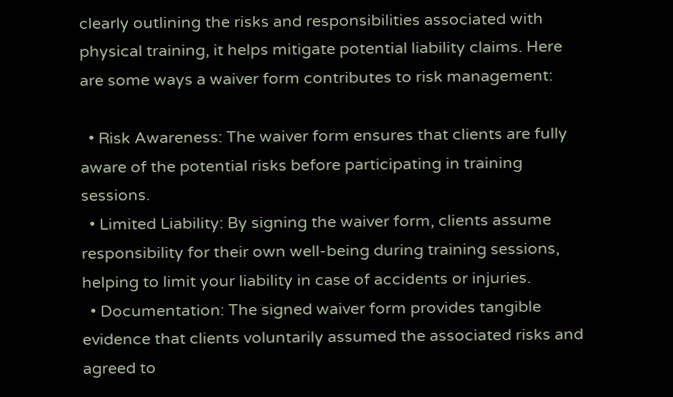clearly outlining the risks and responsibilities associated with physical training, it helps mitigate potential liability claims. Here are some ways a waiver form contributes to risk management:

  • Risk Awareness: The waiver form ensures that clients are fully aware of the potential risks before participating in training sessions.
  • Limited Liability: By signing the waiver form, clients assume responsibility for their own well-being during training sessions, helping to limit your liability in case of accidents or injuries.
  • Documentation: The signed waiver form provides tangible evidence that clients voluntarily assumed the associated risks and agreed to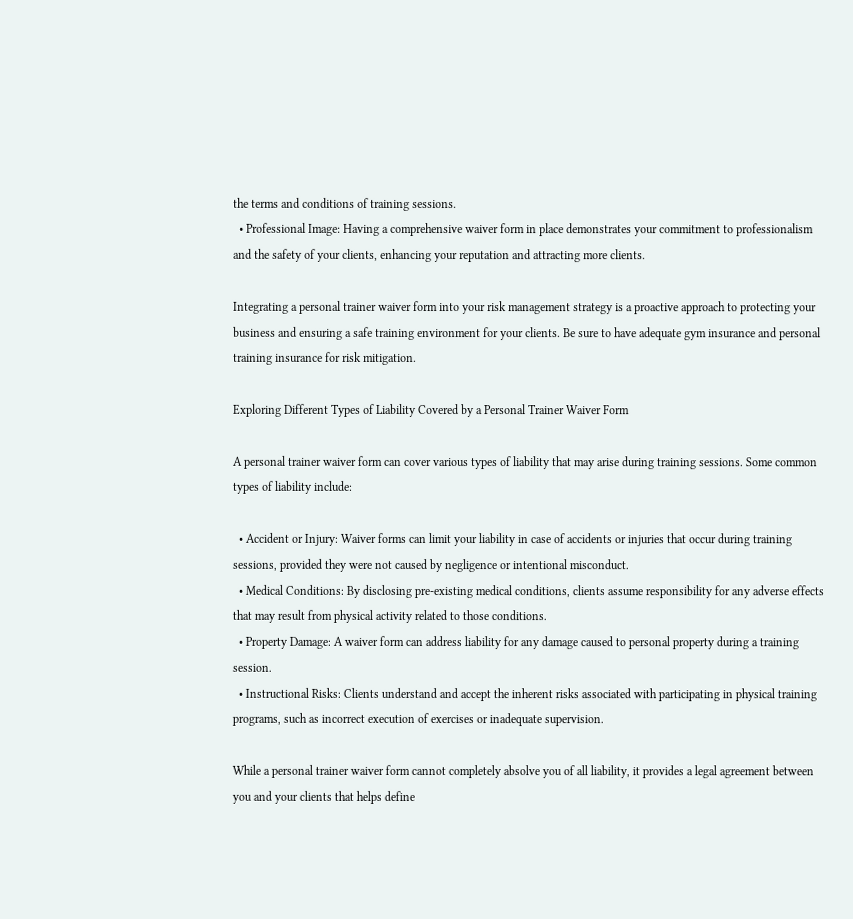the terms and conditions of training sessions.
  • Professional Image: Having a comprehensive waiver form in place demonstrates your commitment to professionalism and the safety of your clients, enhancing your reputation and attracting more clients.

Integrating a personal trainer waiver form into your risk management strategy is a proactive approach to protecting your business and ensuring a safe training environment for your clients. Be sure to have adequate gym insurance and personal training insurance for risk mitigation.

Exploring Different Types of Liability Covered by a Personal Trainer Waiver Form

A personal trainer waiver form can cover various types of liability that may arise during training sessions. Some common types of liability include:

  • Accident or Injury: Waiver forms can limit your liability in case of accidents or injuries that occur during training sessions, provided they were not caused by negligence or intentional misconduct.
  • Medical Conditions: By disclosing pre-existing medical conditions, clients assume responsibility for any adverse effects that may result from physical activity related to those conditions.
  • Property Damage: A waiver form can address liability for any damage caused to personal property during a training session.
  • Instructional Risks: Clients understand and accept the inherent risks associated with participating in physical training programs, such as incorrect execution of exercises or inadequate supervision.

While a personal trainer waiver form cannot completely absolve you of all liability, it provides a legal agreement between you and your clients that helps define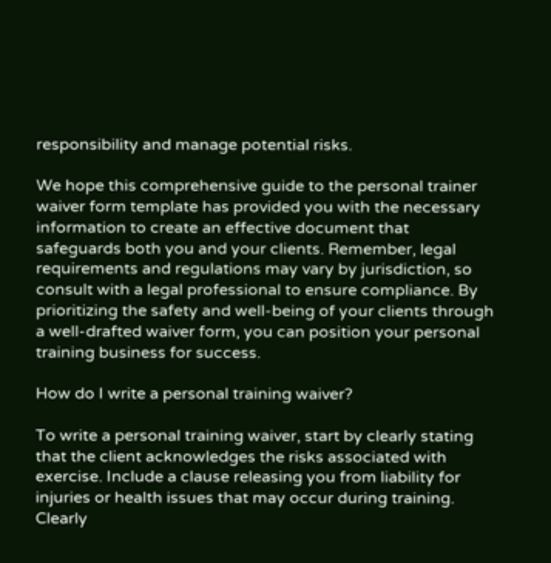responsibility and manage potential risks.

We hope this comprehensive guide to the personal trainer waiver form template has provided you with the necessary information to create an effective document that safeguards both you and your clients. Remember, legal requirements and regulations may vary by jurisdiction, so consult with a legal professional to ensure compliance. By prioritizing the safety and well-being of your clients through a well-drafted waiver form, you can position your personal training business for success.

How do I write a personal training waiver?

To write a personal training waiver, start by clearly stating that the client acknowledges the risks associated with exercise. Include a clause releasing you from liability for injuries or health issues that may occur during training. Clearly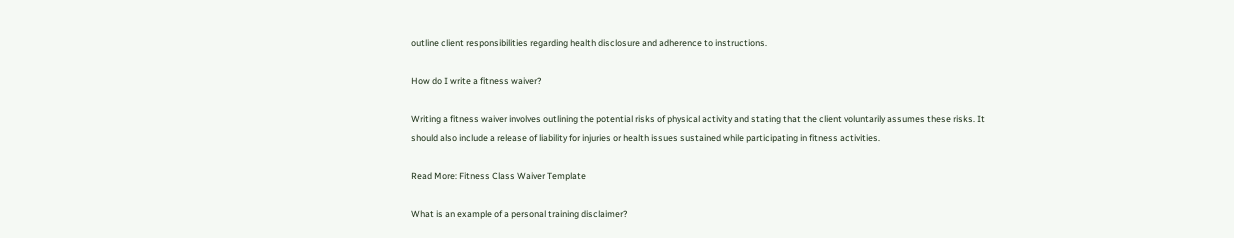outline client responsibilities regarding health disclosure and adherence to instructions.

How do I write a fitness waiver?

Writing a fitness waiver involves outlining the potential risks of physical activity and stating that the client voluntarily assumes these risks. It should also include a release of liability for injuries or health issues sustained while participating in fitness activities.

Read More: Fitness Class Waiver Template

What is an example of a personal training disclaimer?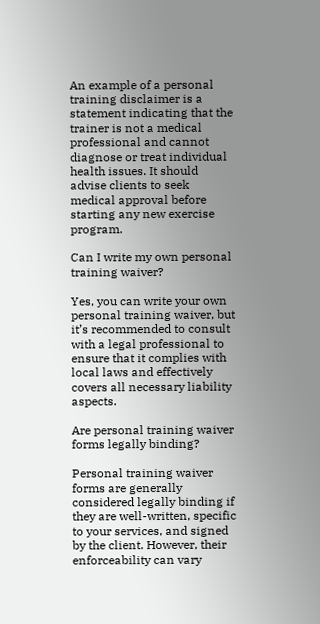An example of a personal training disclaimer is a statement indicating that the trainer is not a medical professional and cannot diagnose or treat individual health issues. It should advise clients to seek medical approval before starting any new exercise program.

Can I write my own personal training waiver?

Yes, you can write your own personal training waiver, but it’s recommended to consult with a legal professional to ensure that it complies with local laws and effectively covers all necessary liability aspects.

Are personal training waiver forms legally binding?

Personal training waiver forms are generally considered legally binding if they are well-written, specific to your services, and signed by the client. However, their enforceability can vary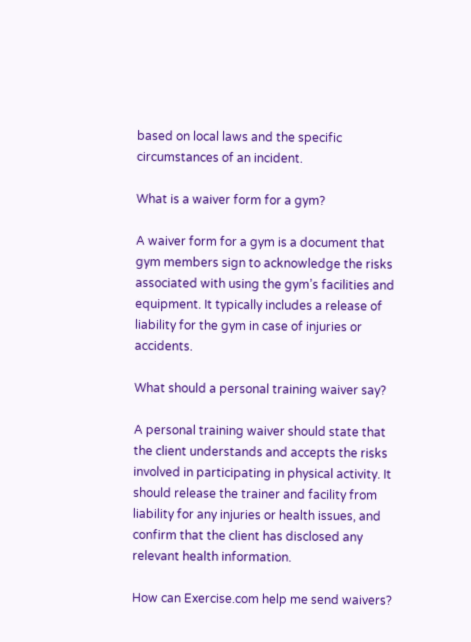based on local laws and the specific circumstances of an incident.

What is a waiver form for a gym?

A waiver form for a gym is a document that gym members sign to acknowledge the risks associated with using the gym’s facilities and equipment. It typically includes a release of liability for the gym in case of injuries or accidents.

What should a personal training waiver say?

A personal training waiver should state that the client understands and accepts the risks involved in participating in physical activity. It should release the trainer and facility from liability for any injuries or health issues, and confirm that the client has disclosed any relevant health information.

How can Exercise.com help me send waivers?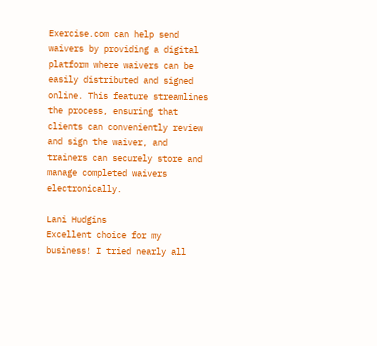Exercise.com can help send waivers by providing a digital platform where waivers can be easily distributed and signed online. This feature streamlines the process, ensuring that clients can conveniently review and sign the waiver, and trainers can securely store and manage completed waivers electronically.

Lani Hudgins
Excellent choice for my business! I tried nearly all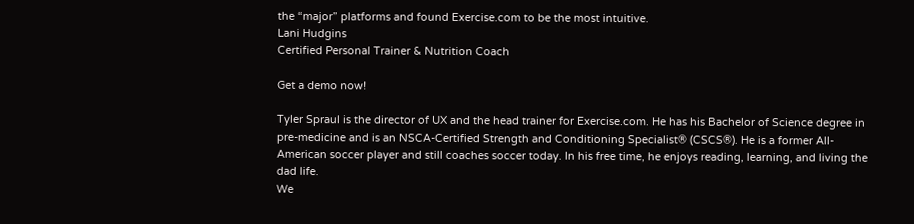the “major” platforms and found Exercise.com to be the most intuitive.
Lani Hudgins
Certified Personal Trainer & Nutrition Coach

Get a demo now!

Tyler Spraul is the director of UX and the head trainer for Exercise.com. He has his Bachelor of Science degree in pre-medicine and is an NSCA-Certified Strength and Conditioning Specialist® (CSCS®). He is a former All-American soccer player and still coaches soccer today. In his free time, he enjoys reading, learning, and living the dad life.
We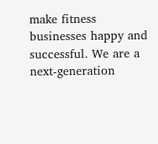make fitness businesses happy and successful. We are a next-generation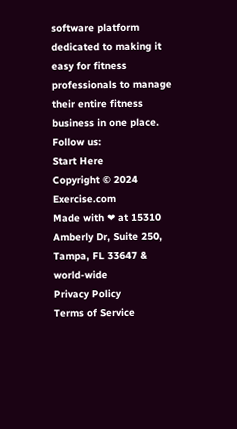software platform dedicated to making it easy for fitness professionals to manage their entire fitness business in one place.
Follow us:
Start Here
Copyright © 2024 Exercise.com
Made with ❤ at 15310 Amberly Dr, Suite 250, Tampa, FL 33647 & world-wide
Privacy Policy
Terms of Service